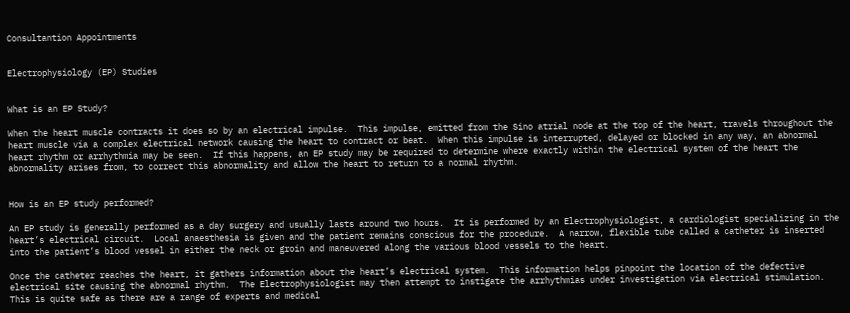Consultantion Appointments


Electrophysiology (EP) Studies


What is an EP Study?

When the heart muscle contracts it does so by an electrical impulse.  This impulse, emitted from the Sino atrial node at the top of the heart, travels throughout the heart muscle via a complex electrical network causing the heart to contract or beat.  When this impulse is interrupted, delayed or blocked in any way, an abnormal heart rhythm or arrhythmia may be seen.  If this happens, an EP study may be required to determine where exactly within the electrical system of the heart the abnormality arises from, to correct this abnormality and allow the heart to return to a normal rhythm.


How is an EP study performed?

An EP study is generally performed as a day surgery and usually lasts around two hours.  It is performed by an Electrophysiologist, a cardiologist specializing in the heart’s electrical circuit.  Local anaesthesia is given and the patient remains conscious for the procedure.  A narrow, flexible tube called a catheter is inserted into the patient’s blood vessel in either the neck or groin and maneuvered along the various blood vessels to the heart.

Once the catheter reaches the heart, it gathers information about the heart’s electrical system.  This information helps pinpoint the location of the defective electrical site causing the abnormal rhythm.  The Electrophysiologist may then attempt to instigate the arrhythmias under investigation via electrical stimulation.  This is quite safe as there are a range of experts and medical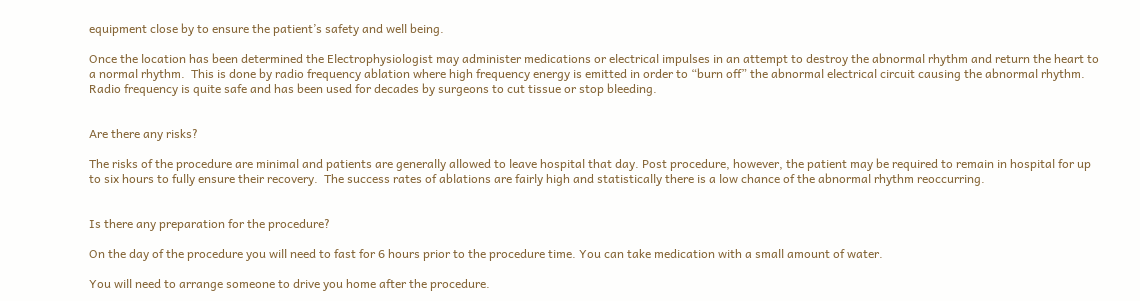equipment close by to ensure the patient’s safety and well being.

Once the location has been determined the Electrophysiologist may administer medications or electrical impulses in an attempt to destroy the abnormal rhythm and return the heart to a normal rhythm.  This is done by radio frequency ablation where high frequency energy is emitted in order to “burn off” the abnormal electrical circuit causing the abnormal rhythm.  Radio frequency is quite safe and has been used for decades by surgeons to cut tissue or stop bleeding.


Are there any risks?

The risks of the procedure are minimal and patients are generally allowed to leave hospital that day. Post procedure, however, the patient may be required to remain in hospital for up to six hours to fully ensure their recovery.  The success rates of ablations are fairly high and statistically there is a low chance of the abnormal rhythm reoccurring.


Is there any preparation for the procedure?

On the day of the procedure you will need to fast for 6 hours prior to the procedure time. You can take medication with a small amount of water.

You will need to arrange someone to drive you home after the procedure.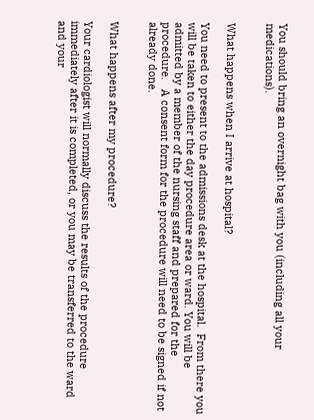You should bring an overnight bag with you (including all your medications).


What happens when I arrive at hospital?

You need to present to the admissions desk at the hospital.  From there you will be taken to either the day procedure area or ward. You will be admitted by a member of the nursing staff and prepared for the procedure.   A consent form for the procedure will need to be signed if not already done.


What happens after my procedure?

Your cardiologist will normally discuss the results of the procedure immediately after it is completed, or you may be transferred to the ward and your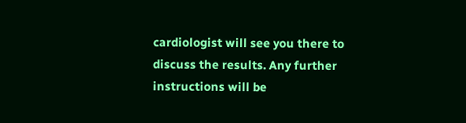cardiologist will see you there to discuss the results. Any further instructions will be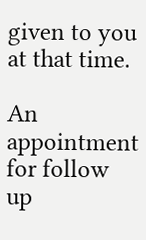given to you at that time.

An appointment for follow up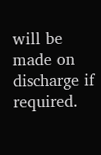will be made on discharge if required.